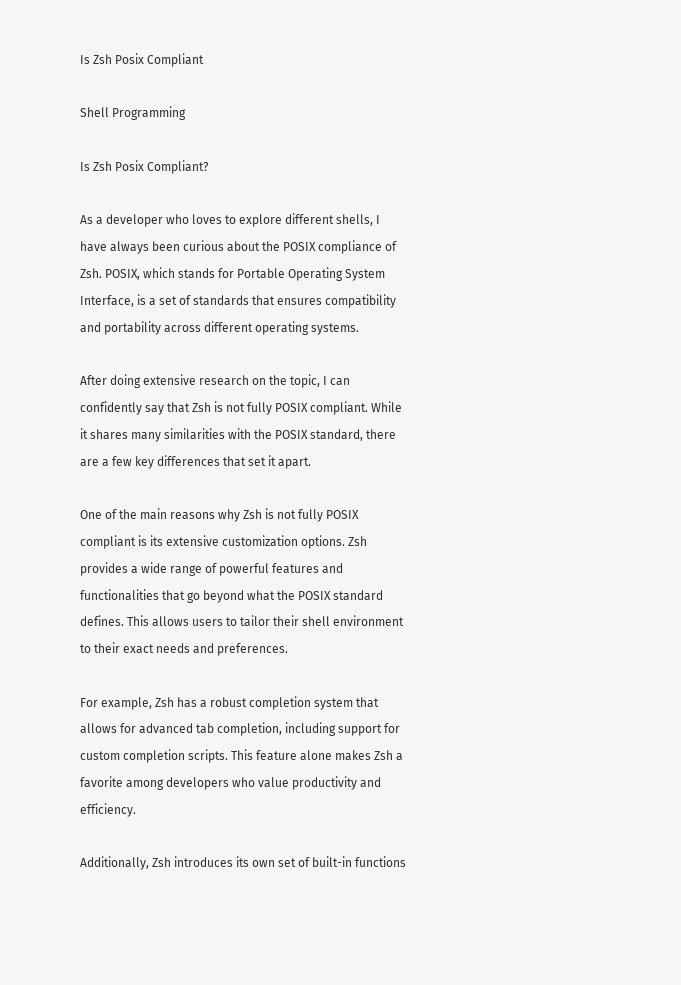Is Zsh Posix Compliant

Shell Programming

Is Zsh Posix Compliant?

As a developer who loves to explore different shells, I have always been curious about the POSIX compliance of Zsh. POSIX, which stands for Portable Operating System Interface, is a set of standards that ensures compatibility and portability across different operating systems.

After doing extensive research on the topic, I can confidently say that Zsh is not fully POSIX compliant. While it shares many similarities with the POSIX standard, there are a few key differences that set it apart.

One of the main reasons why Zsh is not fully POSIX compliant is its extensive customization options. Zsh provides a wide range of powerful features and functionalities that go beyond what the POSIX standard defines. This allows users to tailor their shell environment to their exact needs and preferences.

For example, Zsh has a robust completion system that allows for advanced tab completion, including support for custom completion scripts. This feature alone makes Zsh a favorite among developers who value productivity and efficiency.

Additionally, Zsh introduces its own set of built-in functions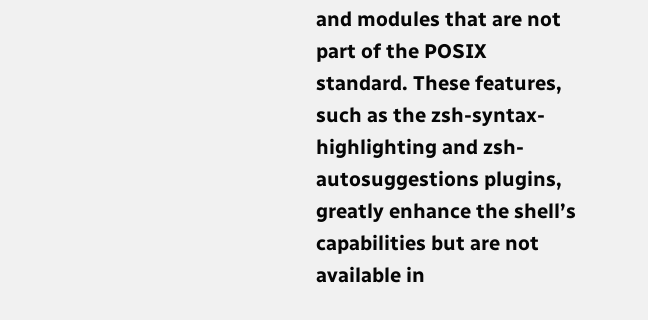and modules that are not part of the POSIX standard. These features, such as the zsh-syntax-highlighting and zsh-autosuggestions plugins, greatly enhance the shell’s capabilities but are not available in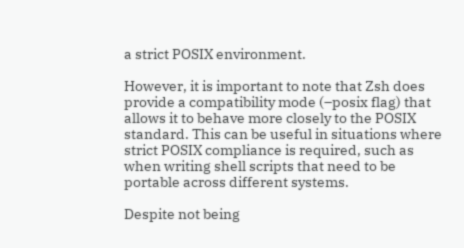a strict POSIX environment.

However, it is important to note that Zsh does provide a compatibility mode (–posix flag) that allows it to behave more closely to the POSIX standard. This can be useful in situations where strict POSIX compliance is required, such as when writing shell scripts that need to be portable across different systems.

Despite not being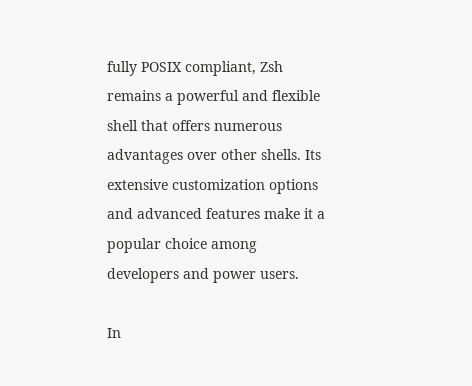fully POSIX compliant, Zsh remains a powerful and flexible shell that offers numerous advantages over other shells. Its extensive customization options and advanced features make it a popular choice among developers and power users.

In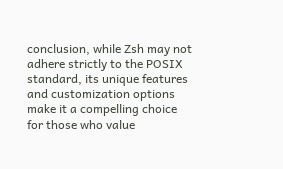conclusion, while Zsh may not adhere strictly to the POSIX standard, its unique features and customization options make it a compelling choice for those who value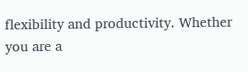flexibility and productivity. Whether you are a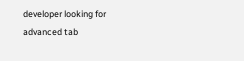developer looking for advanced tab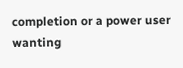completion or a power user wanting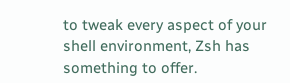to tweak every aspect of your shell environment, Zsh has something to offer.